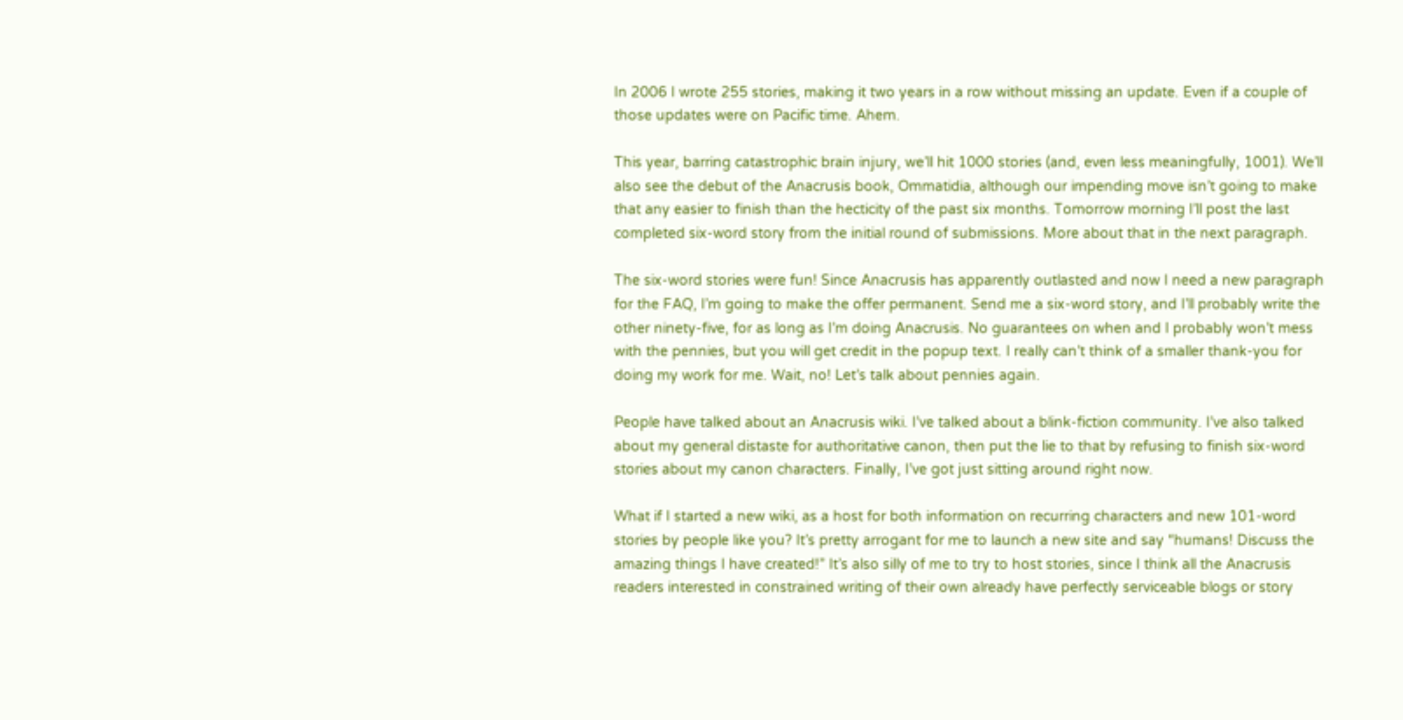In 2006 I wrote 255 stories, making it two years in a row without missing an update. Even if a couple of those updates were on Pacific time. Ahem.

This year, barring catastrophic brain injury, we’ll hit 1000 stories (and, even less meaningfully, 1001). We’ll also see the debut of the Anacrusis book, Ommatidia, although our impending move isn’t going to make that any easier to finish than the hecticity of the past six months. Tomorrow morning I’ll post the last completed six-word story from the initial round of submissions. More about that in the next paragraph.

The six-word stories were fun! Since Anacrusis has apparently outlasted and now I need a new paragraph for the FAQ, I’m going to make the offer permanent. Send me a six-word story, and I’ll probably write the other ninety-five, for as long as I’m doing Anacrusis. No guarantees on when and I probably won’t mess with the pennies, but you will get credit in the popup text. I really can’t think of a smaller thank-you for doing my work for me. Wait, no! Let’s talk about pennies again.

People have talked about an Anacrusis wiki. I’ve talked about a blink-fiction community. I’ve also talked about my general distaste for authoritative canon, then put the lie to that by refusing to finish six-word stories about my canon characters. Finally, I’ve got just sitting around right now.

What if I started a new wiki, as a host for both information on recurring characters and new 101-word stories by people like you? It’s pretty arrogant for me to launch a new site and say “humans! Discuss the amazing things I have created!” It’s also silly of me to try to host stories, since I think all the Anacrusis readers interested in constrained writing of their own already have perfectly serviceable blogs or story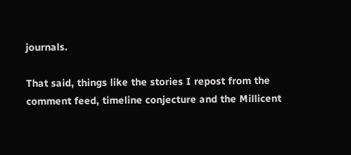journals.

That said, things like the stories I repost from the comment feed, timeline conjecture and the Millicent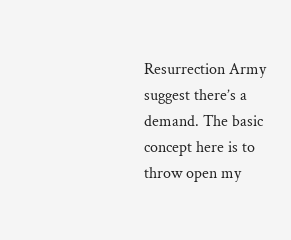Resurrection Army suggest there’s a demand. The basic concept here is to throw open my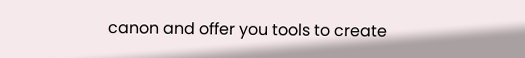canon and offer you tools to create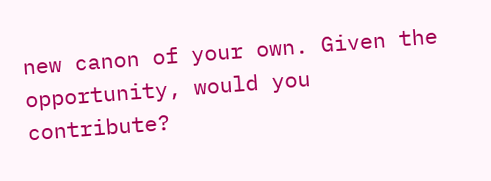new canon of your own. Given the opportunity, would you contribute?